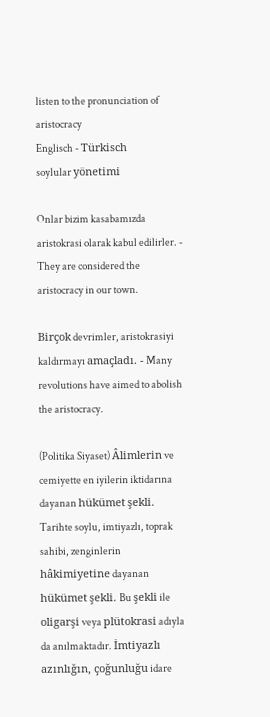listen to the pronunciation of aristocracy
Englisch - Türkisch
soylular yönetimi

Onlar bizim kasabamızda aristokrasi olarak kabul edilirler. - They are considered the aristocracy in our town.

Birçok devrimler, aristokrasiyi kaldırmayı amaçladı. - Many revolutions have aimed to abolish the aristocracy.

(Politika Siyaset) Âlimlerin ve cemiyette en iyilerin iktidarına dayanan hükümet şekli. Tarihte soylu, imtiyazlı, toprak sahibi, zenginlerin hâkimiyetine dayanan hükümet şekli. Bu şekli ile oligarşi veya plütokrasi adıyla da anılmaktadır. İmtiyazlı azınlığın, çoğunluğu idare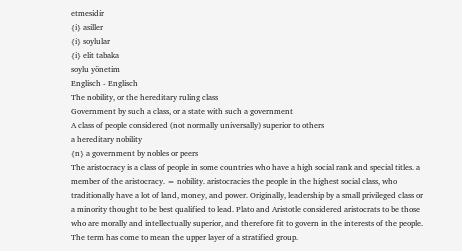etmesidir
{i} asiller
{i} soylular
{i} elit tabaka
soylu yönetim
Englisch - Englisch
The nobility, or the hereditary ruling class
Government by such a class, or a state with such a government
A class of people considered (not normally universally) superior to others
a hereditary nobility
{n} a government by nobles or peers
The aristocracy is a class of people in some countries who have a high social rank and special titles. a member of the aristocracy. = nobility. aristocracies the people in the highest social class, who traditionally have a lot of land, money, and power. Originally, leadership by a small privileged class or a minority thought to be best qualified to lead. Plato and Aristotle considered aristocrats to be those who are morally and intellectually superior, and therefore fit to govern in the interests of the people. The term has come to mean the upper layer of a stratified group.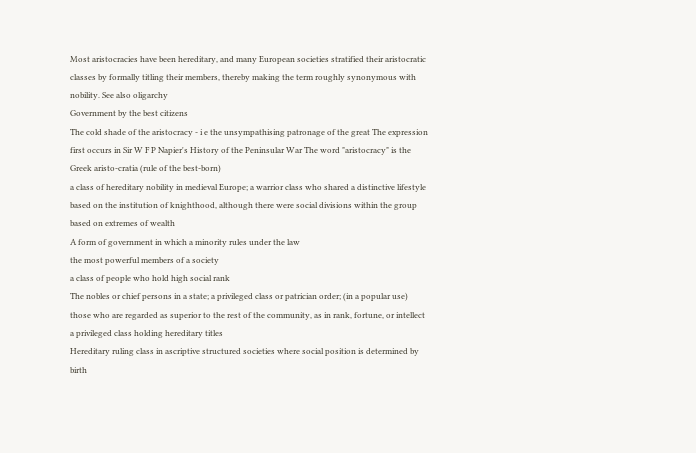Most aristocracies have been hereditary, and many European societies stratified their aristocratic classes by formally titling their members, thereby making the term roughly synonymous with nobility. See also oligarchy
Government by the best citizens
The cold shade of the aristocracy - i e the unsympathising patronage of the great The expression first occurs in Sir W F P Napier's History of the Peninsular War The word "aristocracy" is the Greek aristo-cratia (rule of the best-born)
a class of hereditary nobility in medieval Europe; a warrior class who shared a distinctive lifestyle based on the institution of knighthood, although there were social divisions within the group based on extremes of wealth
A form of government in which a minority rules under the law
the most powerful members of a society
a class of people who hold high social rank
The nobles or chief persons in a state; a privileged class or patrician order; (in a popular use) those who are regarded as superior to the rest of the community, as in rank, fortune, or intellect
a privileged class holding hereditary titles
Hereditary ruling class in ascriptive structured societies where social position is determined by birth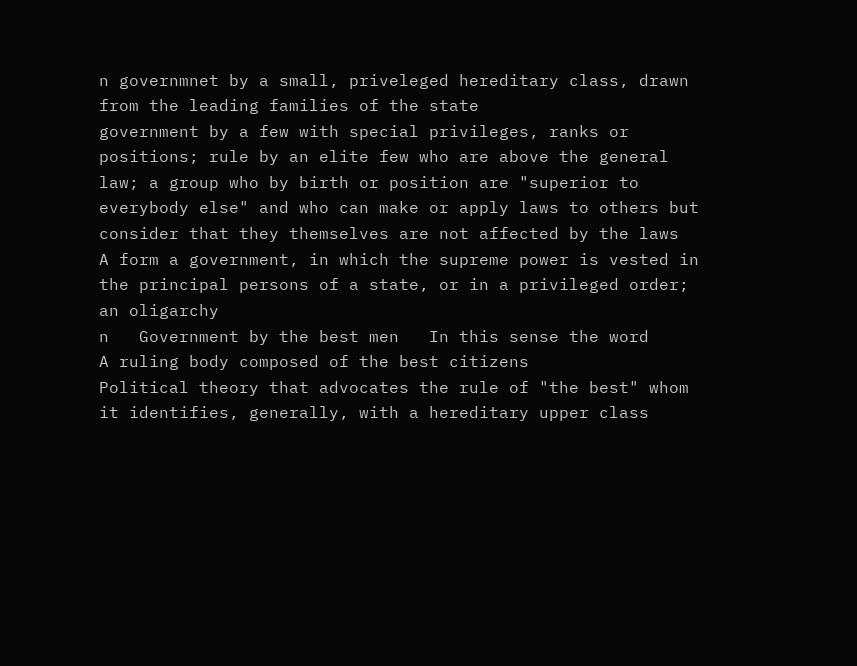n governmnet by a small, priveleged hereditary class, drawn from the leading families of the state
government by a few with special privileges, ranks or positions; rule by an elite few who are above the general law; a group who by birth or position are "superior to everybody else" and who can make or apply laws to others but consider that they themselves are not affected by the laws
A form a government, in which the supreme power is vested in the principal persons of a state, or in a privileged order; an oligarchy
n   Government by the best men   In this sense the word
A ruling body composed of the best citizens
Political theory that advocates the rule of "the best" whom it identifies, generally, with a hereditary upper class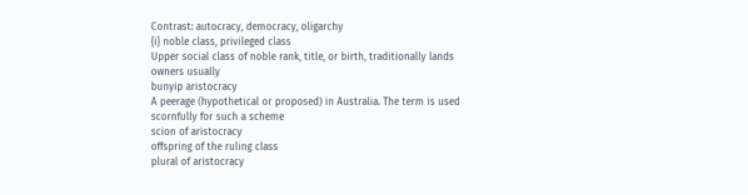Contrast: autocracy, democracy, oligarchy
{i} noble class, privileged class
Upper social class of noble rank, title, or birth, traditionally lands owners usually
bunyip aristocracy
A peerage (hypothetical or proposed) in Australia. The term is used scornfully for such a scheme
scion of aristocracy
offspring of the ruling class
plural of aristocracy